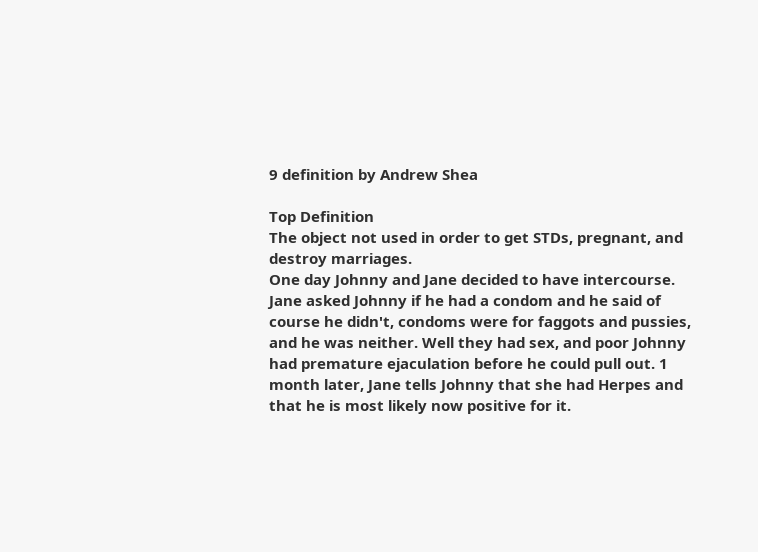9 definition by Andrew Shea

Top Definition
The object not used in order to get STDs, pregnant, and destroy marriages.
One day Johnny and Jane decided to have intercourse. Jane asked Johnny if he had a condom and he said of course he didn't, condoms were for faggots and pussies, and he was neither. Well they had sex, and poor Johnny had premature ejaculation before he could pull out. 1 month later, Jane tells Johnny that she had Herpes and that he is most likely now positive for it.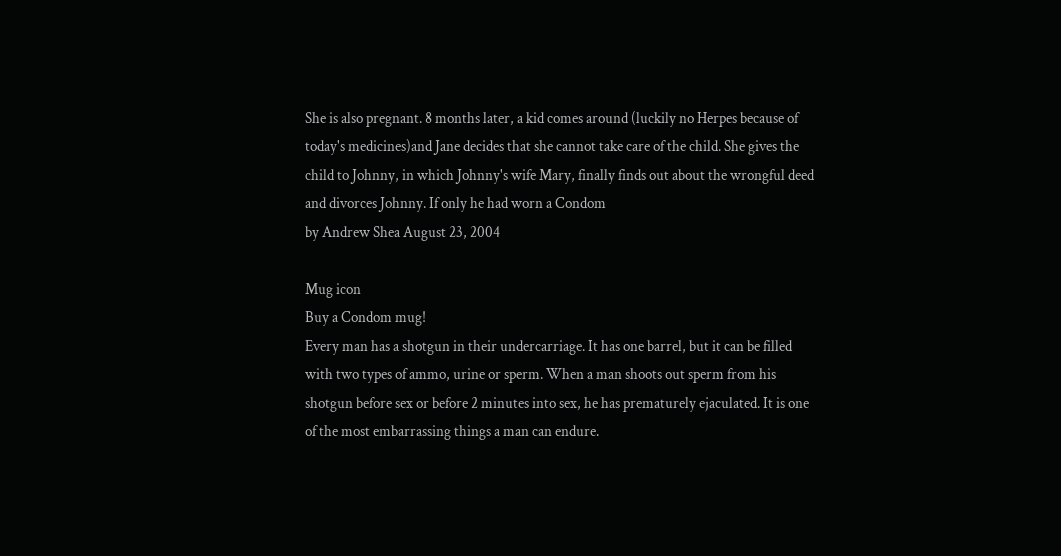She is also pregnant. 8 months later, a kid comes around (luckily no Herpes because of today's medicines)and Jane decides that she cannot take care of the child. She gives the child to Johnny, in which Johnny's wife Mary, finally finds out about the wrongful deed and divorces Johnny. If only he had worn a Condom
by Andrew Shea August 23, 2004

Mug icon
Buy a Condom mug!
Every man has a shotgun in their undercarriage. It has one barrel, but it can be filled with two types of ammo, urine or sperm. When a man shoots out sperm from his shotgun before sex or before 2 minutes into sex, he has prematurely ejaculated. It is one of the most embarrassing things a man can endure.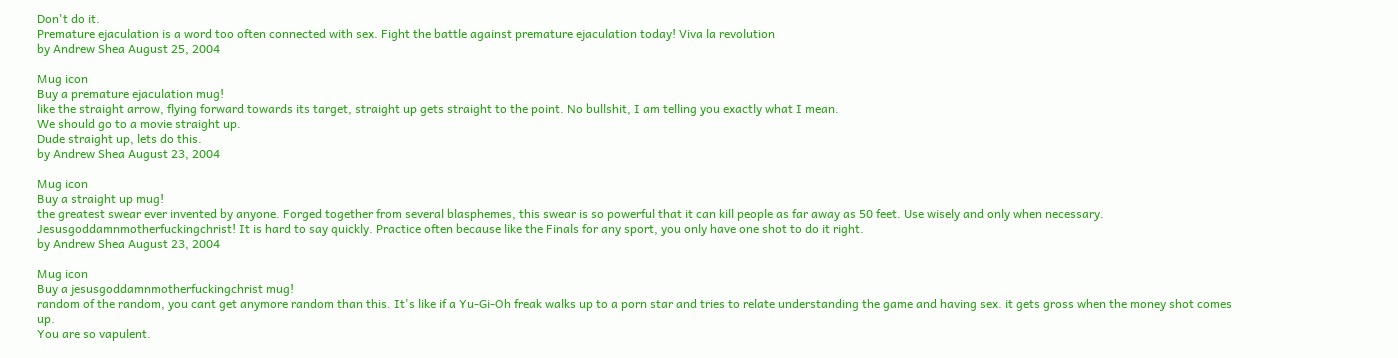Don't do it.
Premature ejaculation is a word too often connected with sex. Fight the battle against premature ejaculation today! Viva la revolution
by Andrew Shea August 25, 2004

Mug icon
Buy a premature ejaculation mug!
like the straight arrow, flying forward towards its target, straight up gets straight to the point. No bullshit, I am telling you exactly what I mean.
We should go to a movie straight up.
Dude straight up, lets do this.
by Andrew Shea August 23, 2004

Mug icon
Buy a straight up mug!
the greatest swear ever invented by anyone. Forged together from several blasphemes, this swear is so powerful that it can kill people as far away as 50 feet. Use wisely and only when necessary.
Jesusgoddamnmotherfuckingchrist! It is hard to say quickly. Practice often because like the Finals for any sport, you only have one shot to do it right.
by Andrew Shea August 23, 2004

Mug icon
Buy a jesusgoddamnmotherfuckingchrist mug!
random of the random, you cant get anymore random than this. It's like if a Yu-Gi-Oh freak walks up to a porn star and tries to relate understanding the game and having sex. it gets gross when the money shot comes up.
You are so vapulent.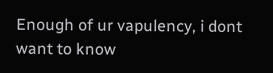Enough of ur vapulency, i dont want to know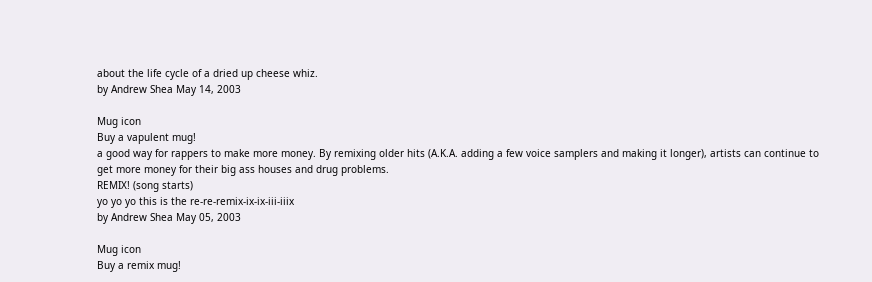about the life cycle of a dried up cheese whiz.
by Andrew Shea May 14, 2003

Mug icon
Buy a vapulent mug!
a good way for rappers to make more money. By remixing older hits (A.K.A. adding a few voice samplers and making it longer), artists can continue to get more money for their big ass houses and drug problems.
REMIX! (song starts)
yo yo yo this is the re-re-remix-ix-ix-iii-iiix
by Andrew Shea May 05, 2003

Mug icon
Buy a remix mug!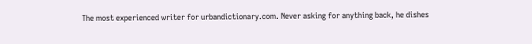The most experienced writer for urbandictionary.com. Never asking for anything back, he dishes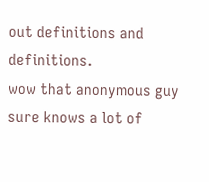out definitions and definitions.
wow that anonymous guy sure knows a lot of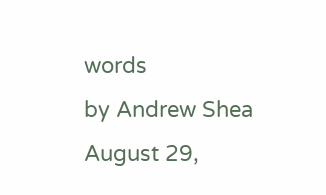words
by Andrew Shea August 29,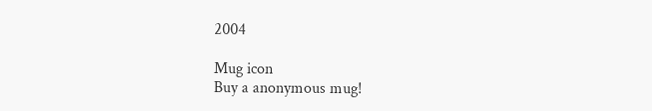2004

Mug icon
Buy a anonymous mug!